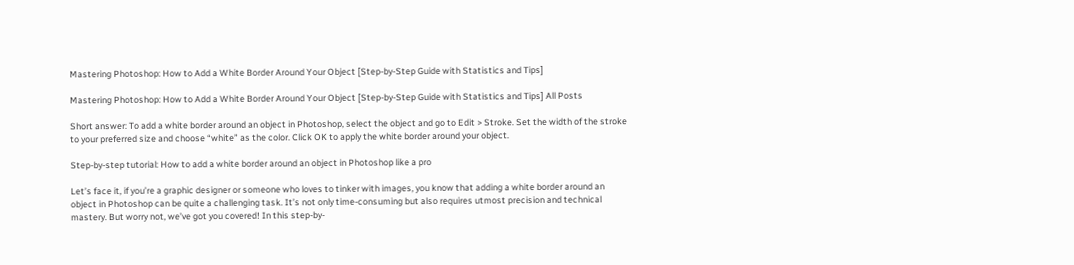Mastering Photoshop: How to Add a White Border Around Your Object [Step-by-Step Guide with Statistics and Tips]

Mastering Photoshop: How to Add a White Border Around Your Object [Step-by-Step Guide with Statistics and Tips] All Posts

Short answer: To add a white border around an object in Photoshop, select the object and go to Edit > Stroke. Set the width of the stroke to your preferred size and choose “white” as the color. Click OK to apply the white border around your object.

Step-by-step tutorial: How to add a white border around an object in Photoshop like a pro

Let’s face it, if you’re a graphic designer or someone who loves to tinker with images, you know that adding a white border around an object in Photoshop can be quite a challenging task. It’s not only time-consuming but also requires utmost precision and technical mastery. But worry not, we’ve got you covered! In this step-by-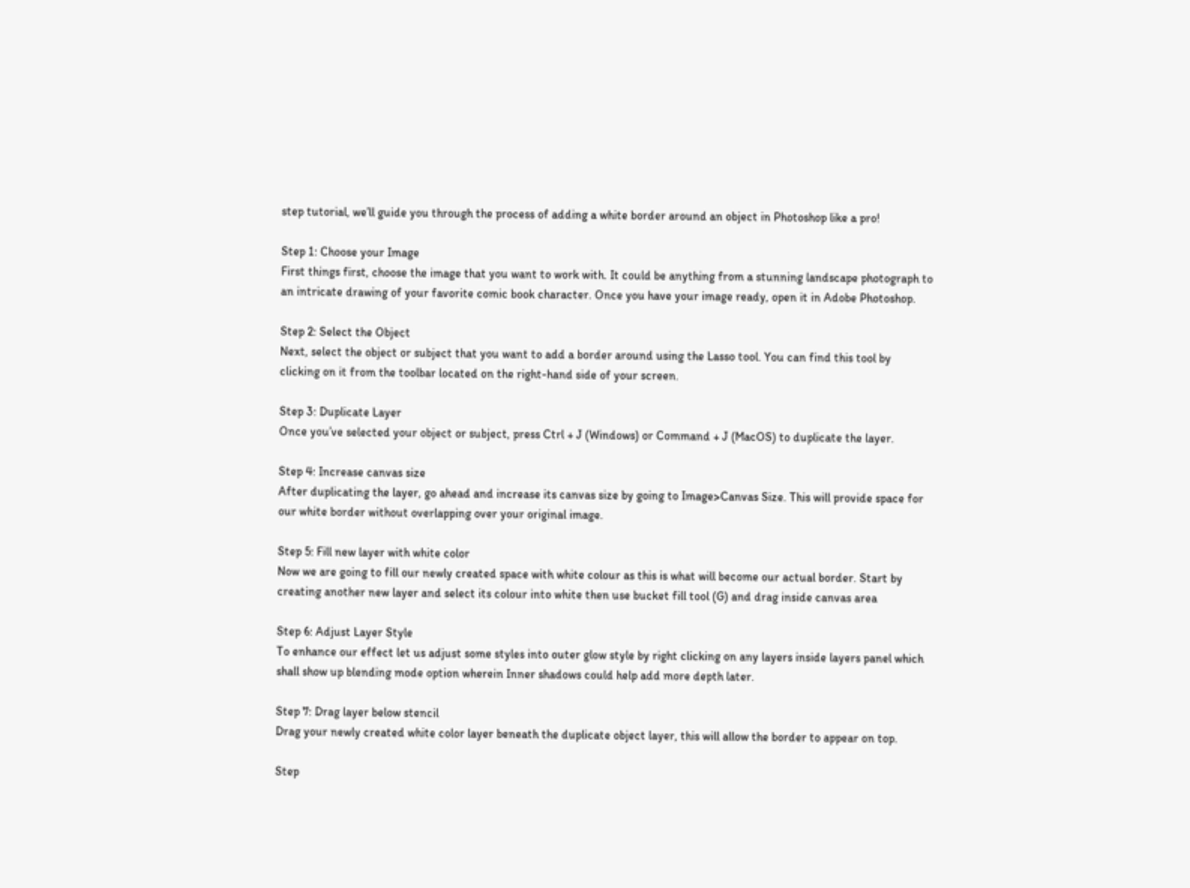step tutorial, we’ll guide you through the process of adding a white border around an object in Photoshop like a pro!

Step 1: Choose your Image
First things first, choose the image that you want to work with. It could be anything from a stunning landscape photograph to an intricate drawing of your favorite comic book character. Once you have your image ready, open it in Adobe Photoshop.

Step 2: Select the Object
Next, select the object or subject that you want to add a border around using the Lasso tool. You can find this tool by clicking on it from the toolbar located on the right-hand side of your screen.

Step 3: Duplicate Layer
Once you’ve selected your object or subject, press Ctrl + J (Windows) or Command + J (MacOS) to duplicate the layer.

Step 4: Increase canvas size
After duplicating the layer, go ahead and increase its canvas size by going to Image>Canvas Size. This will provide space for our white border without overlapping over your original image.

Step 5: Fill new layer with white color
Now we are going to fill our newly created space with white colour as this is what will become our actual border. Start by creating another new layer and select its colour into white then use bucket fill tool (G) and drag inside canvas area

Step 6: Adjust Layer Style
To enhance our effect let us adjust some styles into outer glow style by right clicking on any layers inside layers panel which shall show up blending mode option wherein Inner shadows could help add more depth later.

Step 7: Drag layer below stencil
Drag your newly created white color layer beneath the duplicate object layer, this will allow the border to appear on top.

Step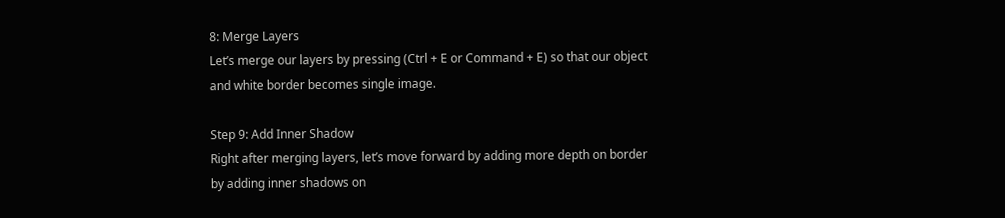8: Merge Layers
Let’s merge our layers by pressing (Ctrl + E or Command + E) so that our object and white border becomes single image.

Step 9: Add Inner Shadow
Right after merging layers, let’s move forward by adding more depth on border by adding inner shadows on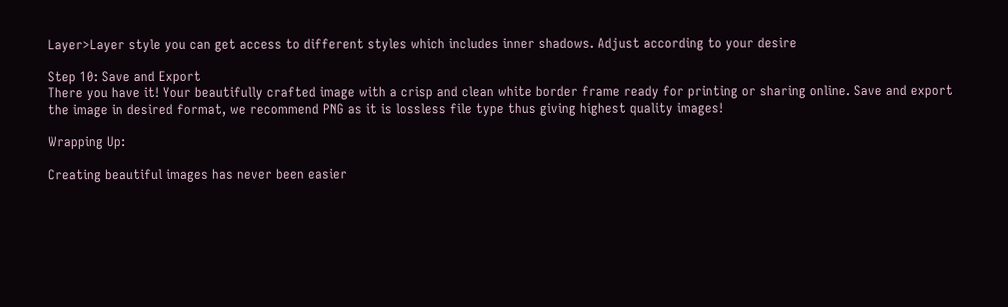Layer>Layer style you can get access to different styles which includes inner shadows. Adjust according to your desire

Step 10: Save and Export
There you have it! Your beautifully crafted image with a crisp and clean white border frame ready for printing or sharing online. Save and export the image in desired format, we recommend PNG as it is lossless file type thus giving highest quality images!

Wrapping Up:

Creating beautiful images has never been easier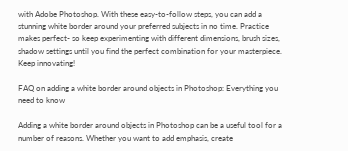with Adobe Photoshop. With these easy-to-follow steps, you can add a stunning white border around your preferred subjects in no time. Practice makes perfect- so keep experimenting with different dimensions, brush sizes, shadow settings until you find the perfect combination for your masterpiece. Keep innovating!

FAQ on adding a white border around objects in Photoshop: Everything you need to know

Adding a white border around objects in Photoshop can be a useful tool for a number of reasons. Whether you want to add emphasis, create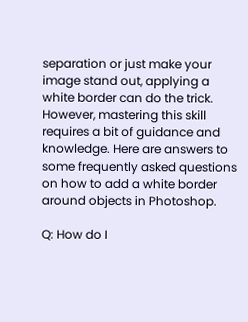separation or just make your image stand out, applying a white border can do the trick. However, mastering this skill requires a bit of guidance and knowledge. Here are answers to some frequently asked questions on how to add a white border around objects in Photoshop.

Q: How do I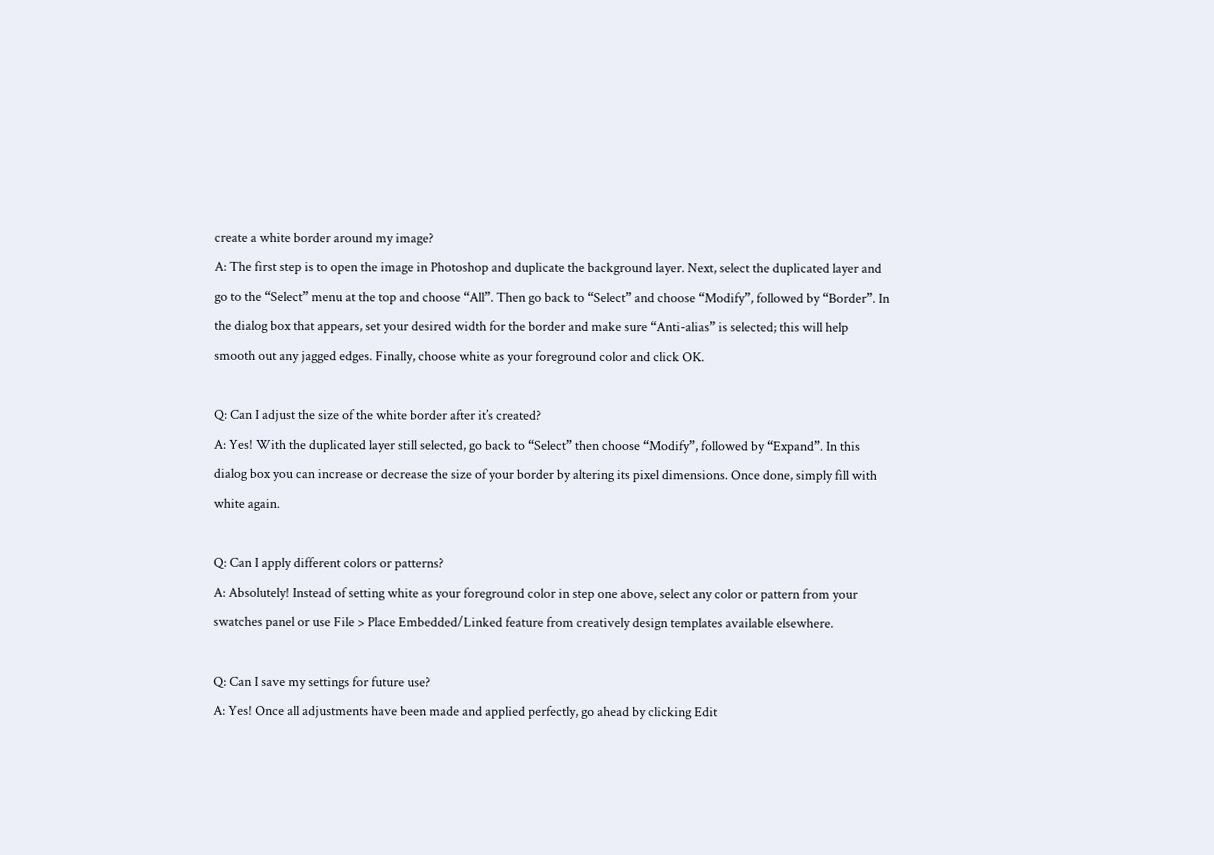create a white border around my image?
A: The first step is to open the image in Photoshop and duplicate the background layer. Next, select the duplicated layer and go to the “Select” menu at the top and choose “All”. Then go back to “Select” and choose “Modify”, followed by “Border”. In the dialog box that appears, set your desired width for the border and make sure “Anti-alias” is selected; this will help smooth out any jagged edges. Finally, choose white as your foreground color and click OK.

Q: Can I adjust the size of the white border after it’s created?
A: Yes! With the duplicated layer still selected, go back to “Select” then choose “Modify”, followed by “Expand”. In this dialog box you can increase or decrease the size of your border by altering its pixel dimensions. Once done, simply fill with white again.

Q: Can I apply different colors or patterns?
A: Absolutely! Instead of setting white as your foreground color in step one above, select any color or pattern from your swatches panel or use File > Place Embedded/Linked feature from creatively design templates available elsewhere.

Q: Can I save my settings for future use?
A: Yes! Once all adjustments have been made and applied perfectly, go ahead by clicking Edit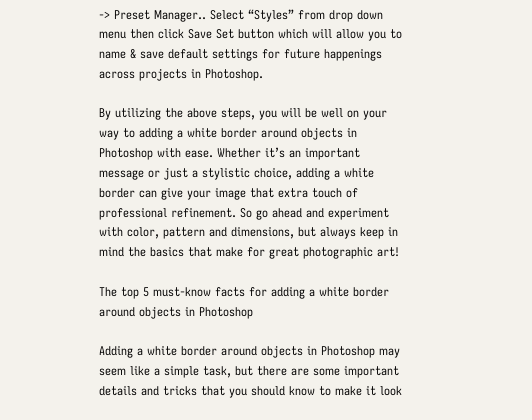-> Preset Manager.. Select “Styles” from drop down menu then click Save Set button which will allow you to name & save default settings for future happenings across projects in Photoshop.

By utilizing the above steps, you will be well on your way to adding a white border around objects in Photoshop with ease. Whether it’s an important message or just a stylistic choice, adding a white border can give your image that extra touch of professional refinement. So go ahead and experiment with color, pattern and dimensions, but always keep in mind the basics that make for great photographic art!

The top 5 must-know facts for adding a white border around objects in Photoshop

Adding a white border around objects in Photoshop may seem like a simple task, but there are some important details and tricks that you should know to make it look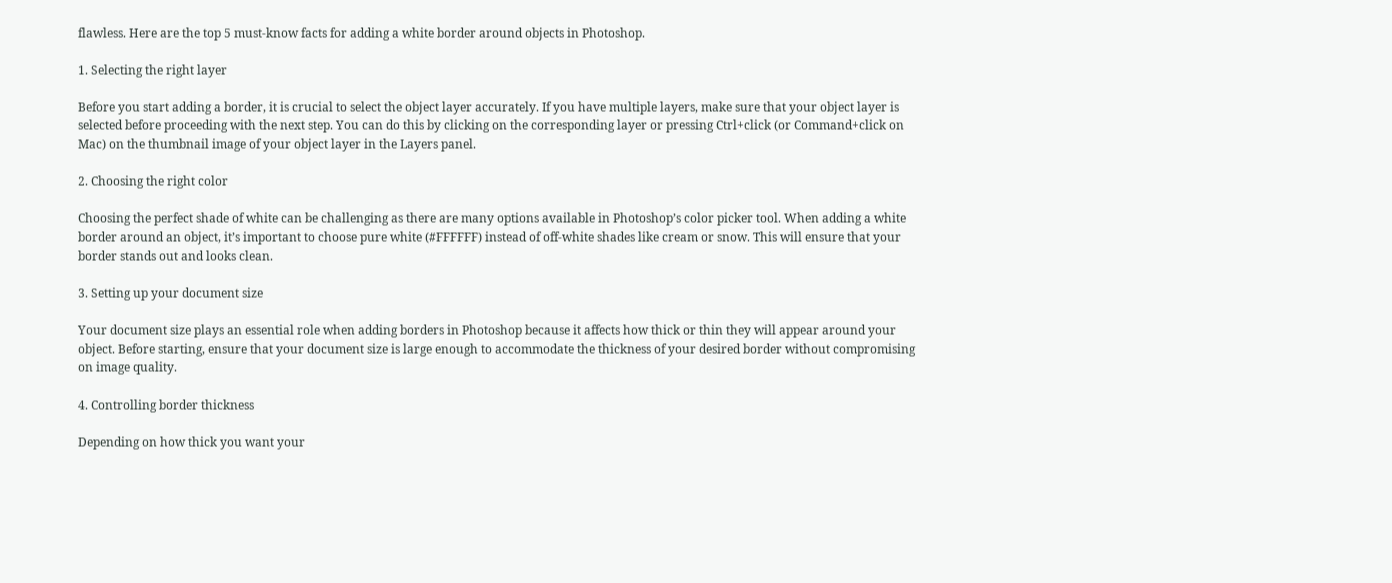flawless. Here are the top 5 must-know facts for adding a white border around objects in Photoshop.

1. Selecting the right layer

Before you start adding a border, it is crucial to select the object layer accurately. If you have multiple layers, make sure that your object layer is selected before proceeding with the next step. You can do this by clicking on the corresponding layer or pressing Ctrl+click (or Command+click on Mac) on the thumbnail image of your object layer in the Layers panel.

2. Choosing the right color

Choosing the perfect shade of white can be challenging as there are many options available in Photoshop’s color picker tool. When adding a white border around an object, it’s important to choose pure white (#FFFFFF) instead of off-white shades like cream or snow. This will ensure that your border stands out and looks clean.

3. Setting up your document size

Your document size plays an essential role when adding borders in Photoshop because it affects how thick or thin they will appear around your object. Before starting, ensure that your document size is large enough to accommodate the thickness of your desired border without compromising on image quality.

4. Controlling border thickness

Depending on how thick you want your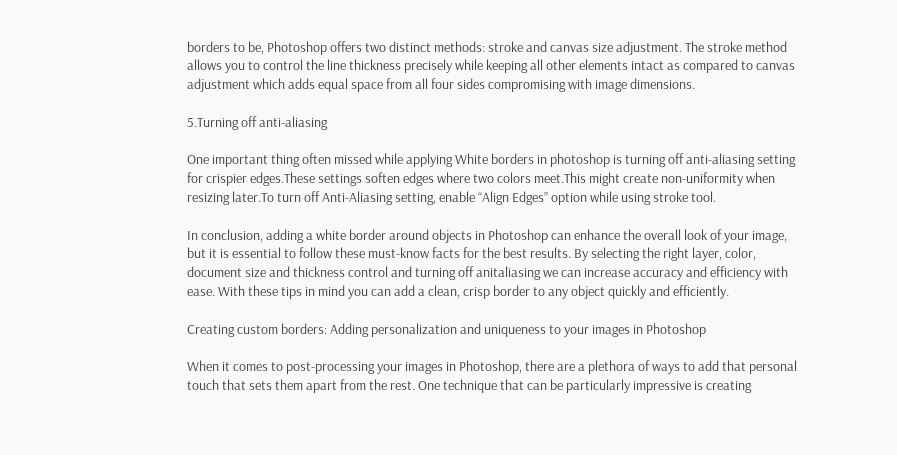borders to be, Photoshop offers two distinct methods: stroke and canvas size adjustment. The stroke method allows you to control the line thickness precisely while keeping all other elements intact as compared to canvas adjustment which adds equal space from all four sides compromising with image dimensions.

5.Turning off anti-aliasing

One important thing often missed while applying White borders in photoshop is turning off anti-aliasing setting for crispier edges.These settings soften edges where two colors meet.This might create non-uniformity when resizing later.To turn off Anti-Aliasing setting, enable “Align Edges” option while using stroke tool.

In conclusion, adding a white border around objects in Photoshop can enhance the overall look of your image, but it is essential to follow these must-know facts for the best results. By selecting the right layer, color, document size and thickness control and turning off anitaliasing we can increase accuracy and efficiency with ease. With these tips in mind you can add a clean, crisp border to any object quickly and efficiently.

Creating custom borders: Adding personalization and uniqueness to your images in Photoshop

When it comes to post-processing your images in Photoshop, there are a plethora of ways to add that personal touch that sets them apart from the rest. One technique that can be particularly impressive is creating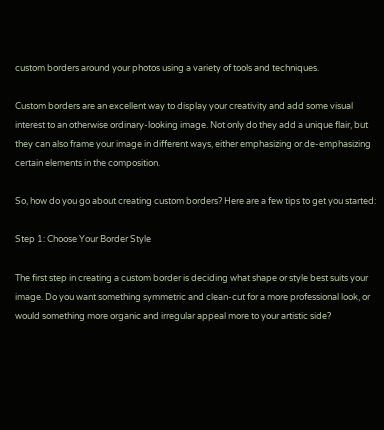custom borders around your photos using a variety of tools and techniques.

Custom borders are an excellent way to display your creativity and add some visual interest to an otherwise ordinary-looking image. Not only do they add a unique flair, but they can also frame your image in different ways, either emphasizing or de-emphasizing certain elements in the composition.

So, how do you go about creating custom borders? Here are a few tips to get you started:

Step 1: Choose Your Border Style

The first step in creating a custom border is deciding what shape or style best suits your image. Do you want something symmetric and clean-cut for a more professional look, or would something more organic and irregular appeal more to your artistic side?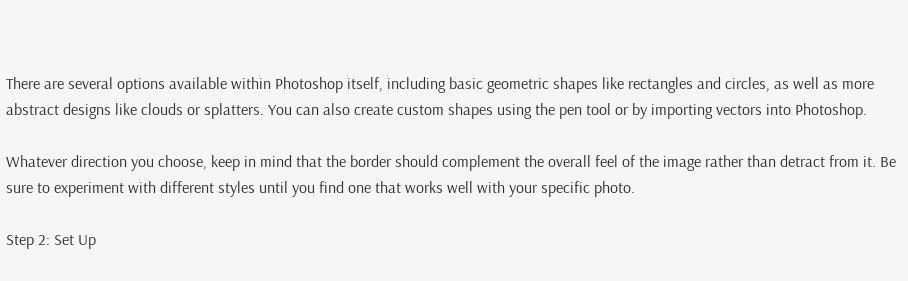There are several options available within Photoshop itself, including basic geometric shapes like rectangles and circles, as well as more abstract designs like clouds or splatters. You can also create custom shapes using the pen tool or by importing vectors into Photoshop.

Whatever direction you choose, keep in mind that the border should complement the overall feel of the image rather than detract from it. Be sure to experiment with different styles until you find one that works well with your specific photo.

Step 2: Set Up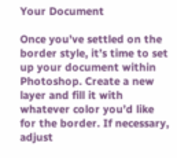Your Document

Once you’ve settled on the border style, it’s time to set up your document within Photoshop. Create a new layer and fill it with whatever color you’d like for the border. If necessary, adjust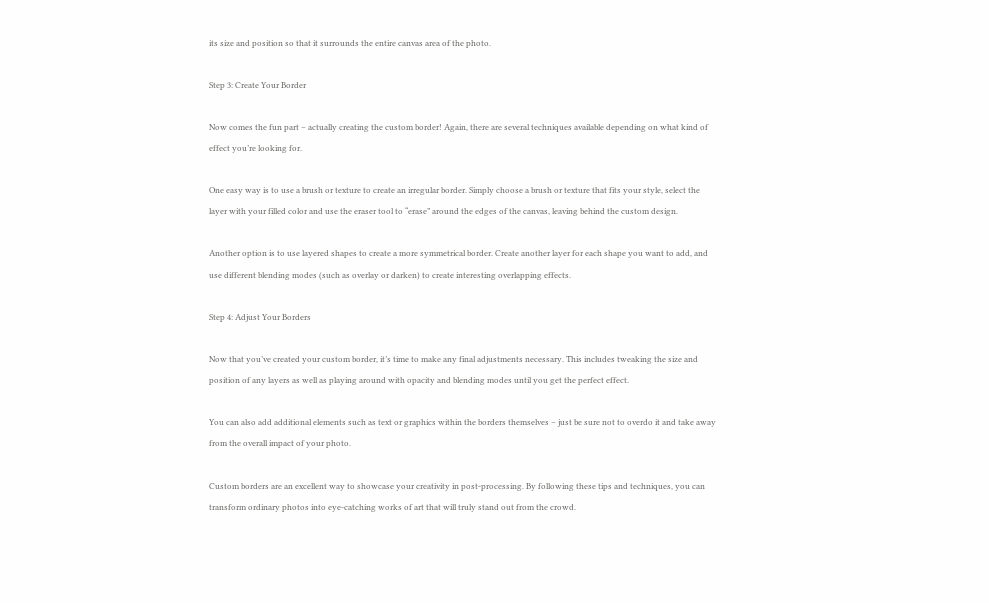its size and position so that it surrounds the entire canvas area of the photo.

Step 3: Create Your Border

Now comes the fun part – actually creating the custom border! Again, there are several techniques available depending on what kind of effect you’re looking for.

One easy way is to use a brush or texture to create an irregular border. Simply choose a brush or texture that fits your style, select the layer with your filled color and use the eraser tool to “erase” around the edges of the canvas, leaving behind the custom design.

Another option is to use layered shapes to create a more symmetrical border. Create another layer for each shape you want to add, and use different blending modes (such as overlay or darken) to create interesting overlapping effects.

Step 4: Adjust Your Borders

Now that you’ve created your custom border, it’s time to make any final adjustments necessary. This includes tweaking the size and position of any layers as well as playing around with opacity and blending modes until you get the perfect effect.

You can also add additional elements such as text or graphics within the borders themselves – just be sure not to overdo it and take away from the overall impact of your photo.

Custom borders are an excellent way to showcase your creativity in post-processing. By following these tips and techniques, you can transform ordinary photos into eye-catching works of art that will truly stand out from the crowd.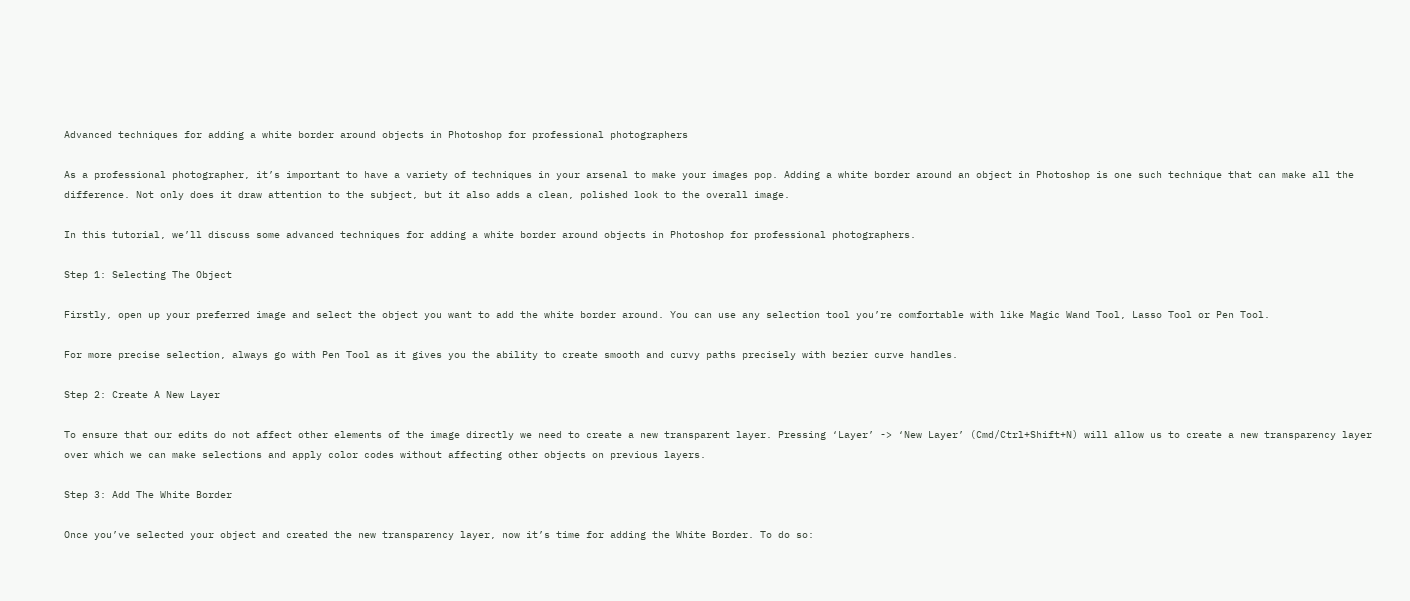Advanced techniques for adding a white border around objects in Photoshop for professional photographers

As a professional photographer, it’s important to have a variety of techniques in your arsenal to make your images pop. Adding a white border around an object in Photoshop is one such technique that can make all the difference. Not only does it draw attention to the subject, but it also adds a clean, polished look to the overall image.

In this tutorial, we’ll discuss some advanced techniques for adding a white border around objects in Photoshop for professional photographers.

Step 1: Selecting The Object

Firstly, open up your preferred image and select the object you want to add the white border around. You can use any selection tool you’re comfortable with like Magic Wand Tool, Lasso Tool or Pen Tool.

For more precise selection, always go with Pen Tool as it gives you the ability to create smooth and curvy paths precisely with bezier curve handles.

Step 2: Create A New Layer

To ensure that our edits do not affect other elements of the image directly we need to create a new transparent layer. Pressing ‘Layer’ -> ‘New Layer’ (Cmd/Ctrl+Shift+N) will allow us to create a new transparency layer over which we can make selections and apply color codes without affecting other objects on previous layers.

Step 3: Add The White Border

Once you’ve selected your object and created the new transparency layer, now it’s time for adding the White Border. To do so: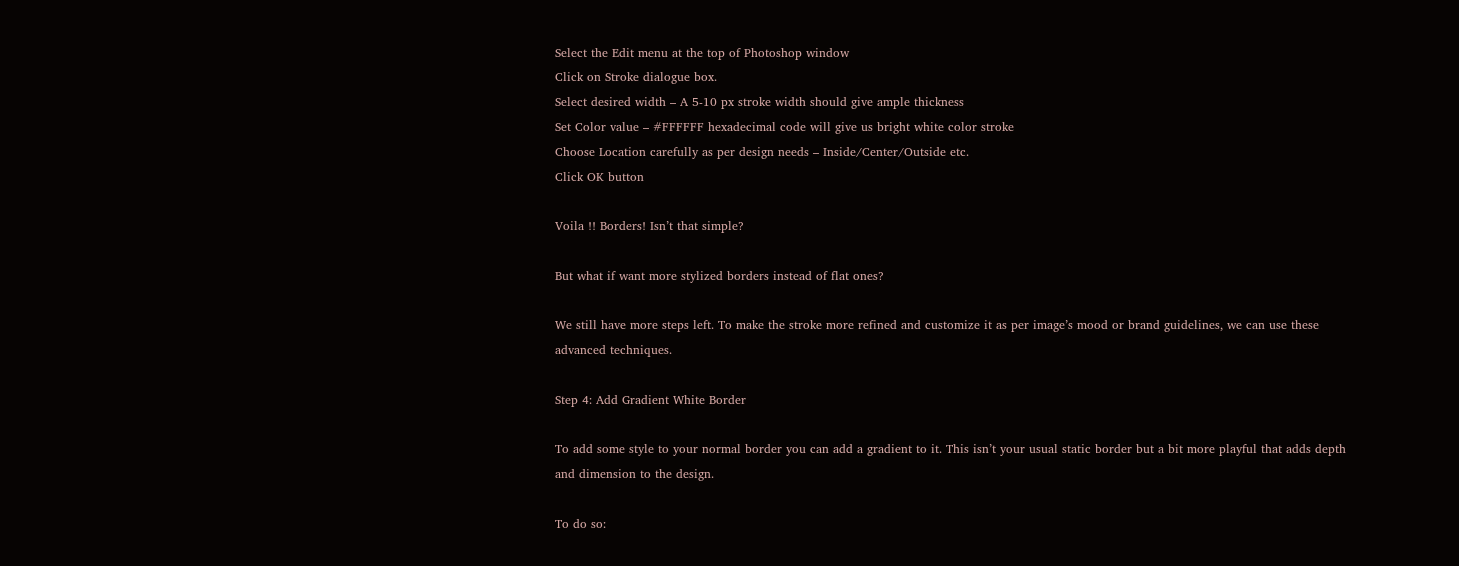Select the Edit menu at the top of Photoshop window
Click on Stroke dialogue box.
Select desired width – A 5-10 px stroke width should give ample thickness
Set Color value – #FFFFFF hexadecimal code will give us bright white color stroke
Choose Location carefully as per design needs – Inside/Center/Outside etc.
Click OK button

Voila !! Borders! Isn’t that simple?

But what if want more stylized borders instead of flat ones?

We still have more steps left. To make the stroke more refined and customize it as per image’s mood or brand guidelines, we can use these advanced techniques.

Step 4: Add Gradient White Border

To add some style to your normal border you can add a gradient to it. This isn’t your usual static border but a bit more playful that adds depth and dimension to the design.

To do so: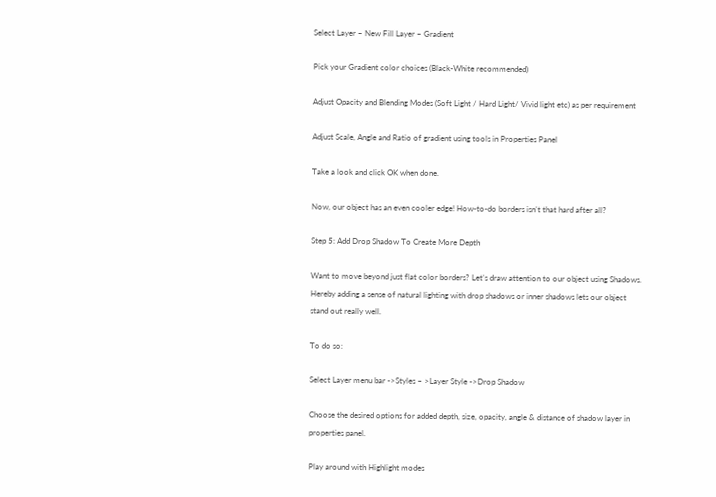Select Layer – New Fill Layer – Gradient

Pick your Gradient color choices (Black-White recommended)

Adjust Opacity and Blending Modes (Soft Light / Hard Light/ Vivid light etc) as per requirement

Adjust Scale, Angle and Ratio of gradient using tools in Properties Panel

Take a look and click OK when done.

Now, our object has an even cooler edge! How-to-do borders isn’t that hard after all?

Step 5: Add Drop Shadow To Create More Depth

Want to move beyond just flat color borders? Let’s draw attention to our object using Shadows. Hereby adding a sense of natural lighting with drop shadows or inner shadows lets our object stand out really well.

To do so:

Select Layer menu bar ->Styles – >Layer Style ->Drop Shadow

Choose the desired options for added depth, size, opacity, angle & distance of shadow layer in properties panel.

Play around with Highlight modes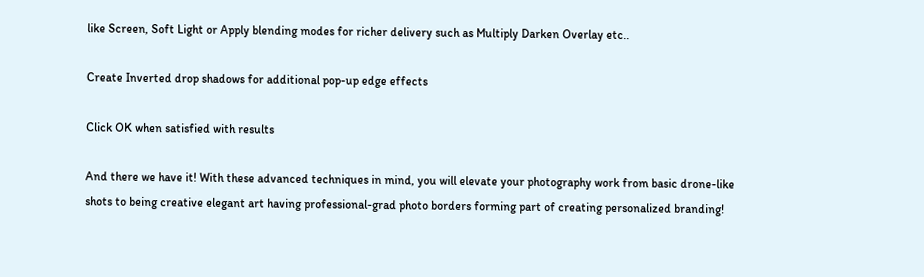like Screen, Soft Light or Apply blending modes for richer delivery such as Multiply Darken Overlay etc..

Create Inverted drop shadows for additional pop-up edge effects

Click OK when satisfied with results

And there we have it! With these advanced techniques in mind, you will elevate your photography work from basic drone-like shots to being creative elegant art having professional-grad photo borders forming part of creating personalized branding!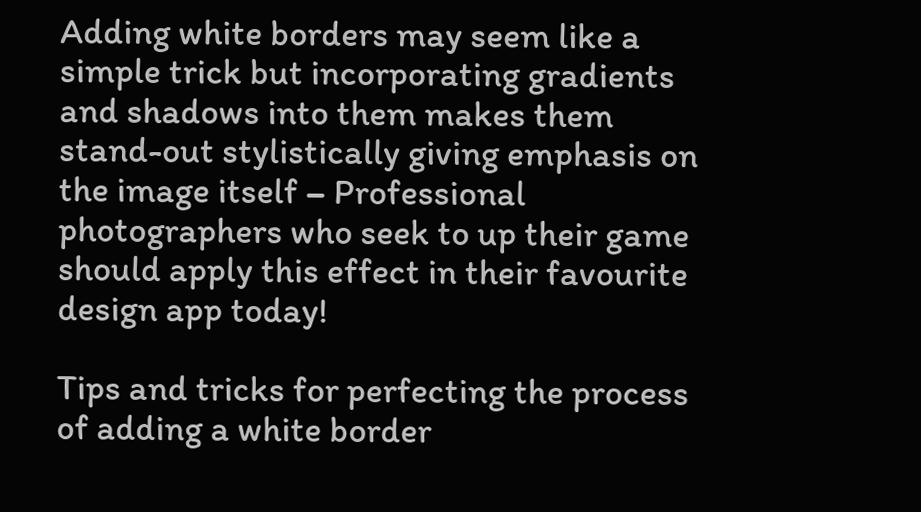Adding white borders may seem like a simple trick but incorporating gradients and shadows into them makes them stand-out stylistically giving emphasis on the image itself – Professional photographers who seek to up their game should apply this effect in their favourite design app today!

Tips and tricks for perfecting the process of adding a white border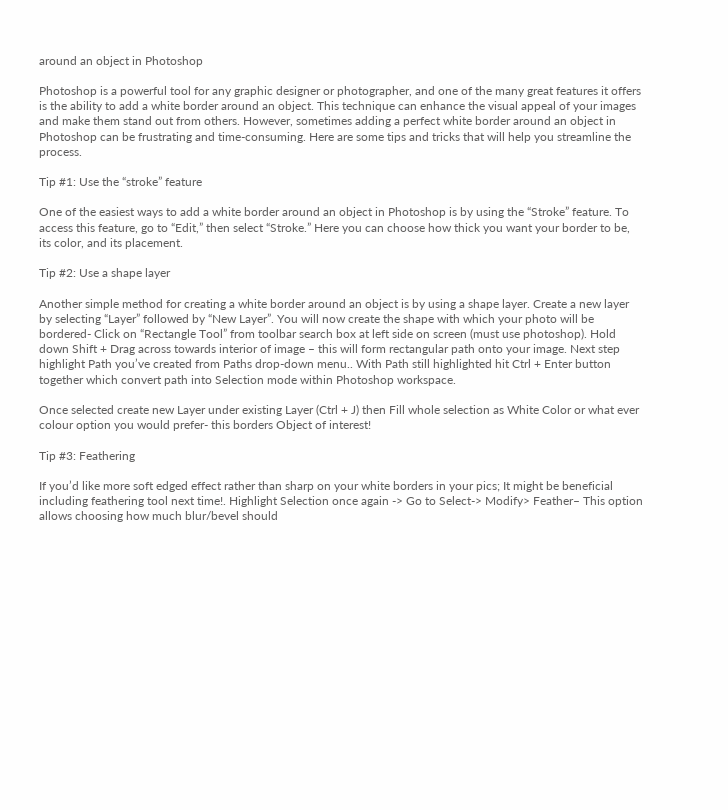around an object in Photoshop

Photoshop is a powerful tool for any graphic designer or photographer, and one of the many great features it offers is the ability to add a white border around an object. This technique can enhance the visual appeal of your images and make them stand out from others. However, sometimes adding a perfect white border around an object in Photoshop can be frustrating and time-consuming. Here are some tips and tricks that will help you streamline the process.

Tip #1: Use the “stroke” feature

One of the easiest ways to add a white border around an object in Photoshop is by using the “Stroke” feature. To access this feature, go to “Edit,” then select “Stroke.” Here you can choose how thick you want your border to be, its color, and its placement.

Tip #2: Use a shape layer

Another simple method for creating a white border around an object is by using a shape layer. Create a new layer by selecting “Layer” followed by “New Layer”. You will now create the shape with which your photo will be bordered- Click on “Rectangle Tool” from toolbar search box at left side on screen (must use photoshop). Hold down Shift + Drag across towards interior of image – this will form rectangular path onto your image. Next step highlight Path you’ve created from Paths drop-down menu.. With Path still highlighted hit Ctrl + Enter button together which convert path into Selection mode within Photoshop workspace.

Once selected create new Layer under existing Layer (Ctrl + J) then Fill whole selection as White Color or what ever colour option you would prefer- this borders Object of interest!

Tip #3: Feathering

If you’d like more soft edged effect rather than sharp on your white borders in your pics; It might be beneficial including feathering tool next time!. Highlight Selection once again -> Go to Select-> Modify> Feather– This option allows choosing how much blur/bevel should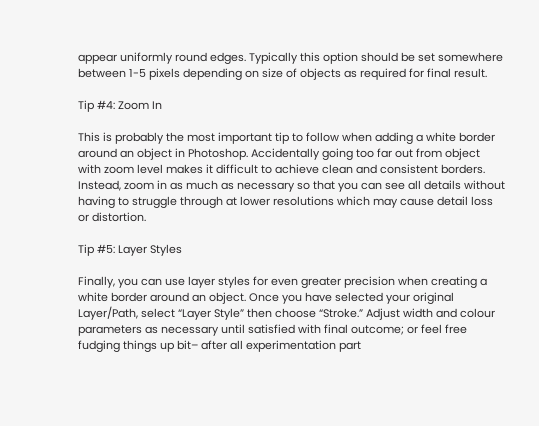appear uniformly round edges. Typically this option should be set somewhere between 1-5 pixels depending on size of objects as required for final result.

Tip #4: Zoom In

This is probably the most important tip to follow when adding a white border around an object in Photoshop. Accidentally going too far out from object with zoom level makes it difficult to achieve clean and consistent borders. Instead, zoom in as much as necessary so that you can see all details without having to struggle through at lower resolutions which may cause detail loss or distortion.

Tip #5: Layer Styles

Finally, you can use layer styles for even greater precision when creating a white border around an object. Once you have selected your original Layer/Path, select “Layer Style” then choose “Stroke.” Adjust width and colour parameters as necessary until satisfied with final outcome; or feel free fudging things up bit– after all experimentation part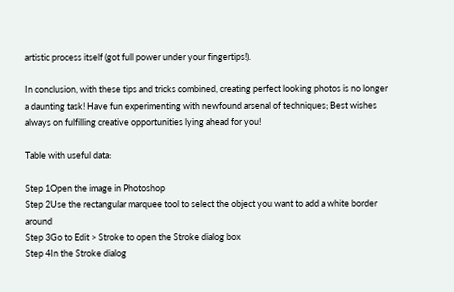artistic process itself (got full power under your fingertips!).

In conclusion, with these tips and tricks combined, creating perfect looking photos is no longer a daunting task! Have fun experimenting with newfound arsenal of techniques; Best wishes always on fulfilling creative opportunities lying ahead for you!

Table with useful data:

Step 1Open the image in Photoshop
Step 2Use the rectangular marquee tool to select the object you want to add a white border around
Step 3Go to Edit > Stroke to open the Stroke dialog box
Step 4In the Stroke dialog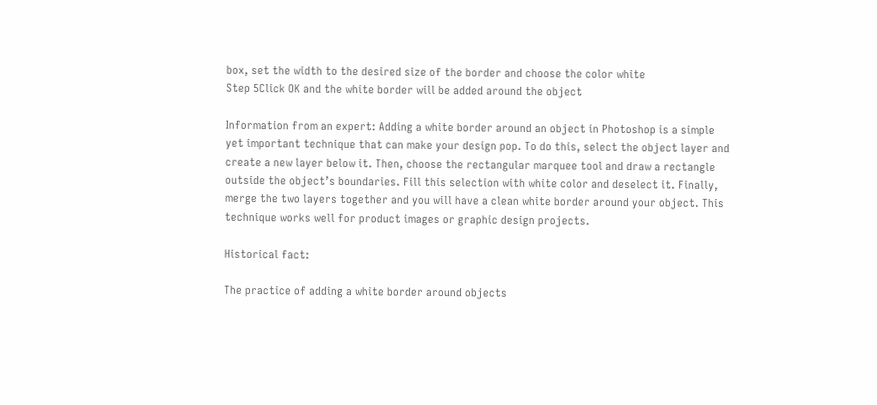box, set the width to the desired size of the border and choose the color white
Step 5Click OK and the white border will be added around the object

Information from an expert: Adding a white border around an object in Photoshop is a simple yet important technique that can make your design pop. To do this, select the object layer and create a new layer below it. Then, choose the rectangular marquee tool and draw a rectangle outside the object’s boundaries. Fill this selection with white color and deselect it. Finally, merge the two layers together and you will have a clean white border around your object. This technique works well for product images or graphic design projects.

Historical fact:

The practice of adding a white border around objects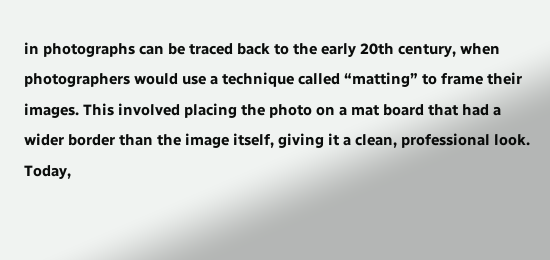in photographs can be traced back to the early 20th century, when photographers would use a technique called “matting” to frame their images. This involved placing the photo on a mat board that had a wider border than the image itself, giving it a clean, professional look. Today,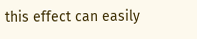this effect can easily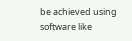be achieved using software like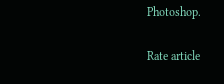Photoshop.

Rate article